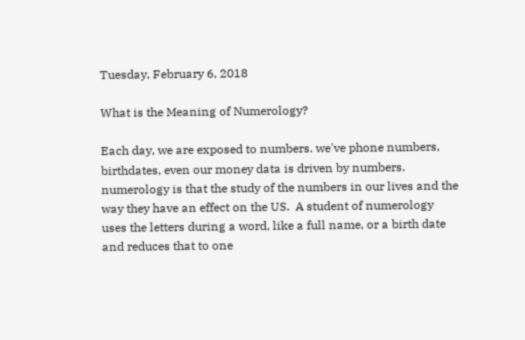Tuesday, February 6, 2018

What is the Meaning of Numerology?

Each day, we are exposed to numbers. we've phone numbers, birthdates, even our money data is driven by numbers. numerology is that the study of the numbers in our lives and the way they have an effect on the US.  A student of numerology uses the letters during a word, like a full name, or a birth date and reduces that to one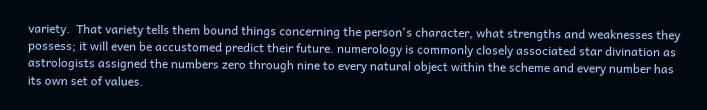variety.  That variety tells them bound things concerning the person's character, what strengths and weaknesses they possess; it will even be accustomed predict their future. numerology is commonly closely associated star divination as astrologists assigned the numbers zero through nine to every natural object within the scheme and every number has its own set of values.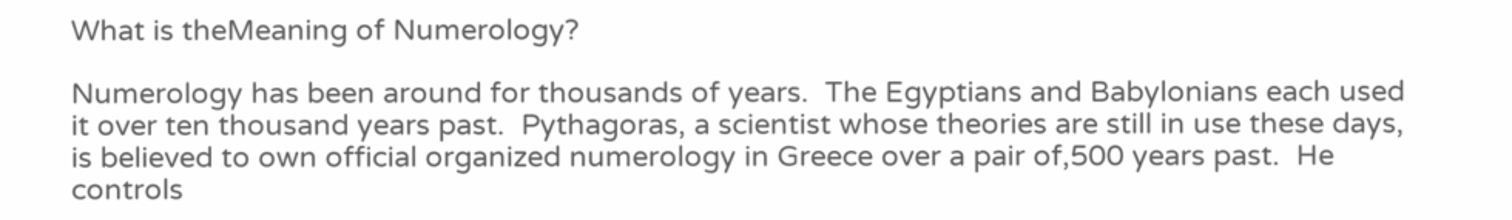What is theMeaning of Numerology?

Numerology has been around for thousands of years.  The Egyptians and Babylonians each used it over ten thousand years past.  Pythagoras, a scientist whose theories are still in use these days, is believed to own official organized numerology in Greece over a pair of,500 years past.  He controls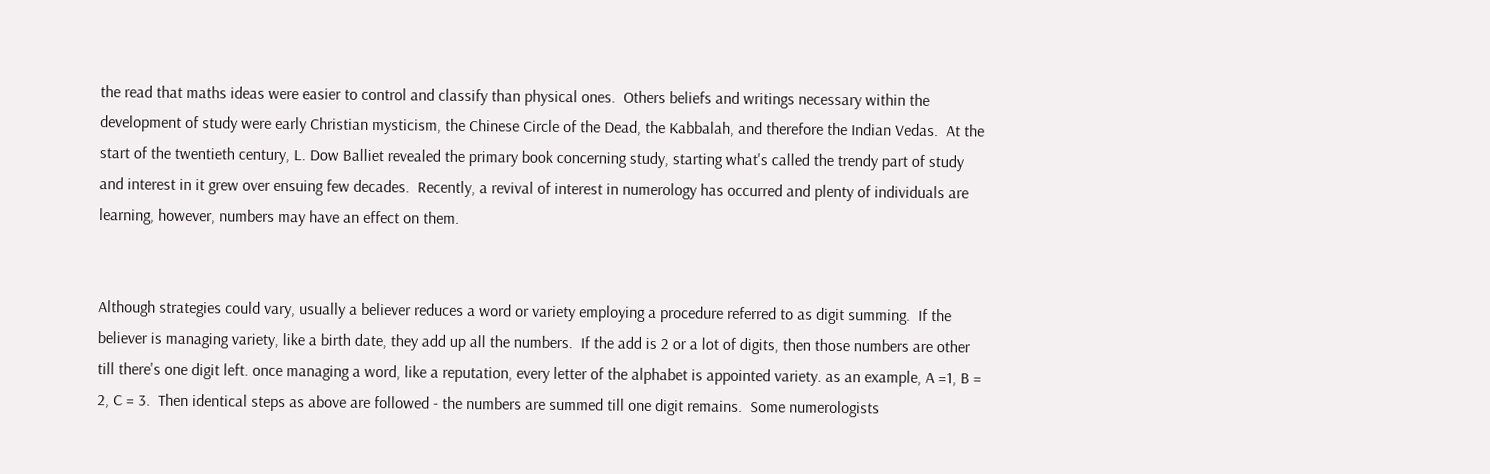the read that maths ideas were easier to control and classify than physical ones.  Others beliefs and writings necessary within the development of study were early Christian mysticism, the Chinese Circle of the Dead, the Kabbalah, and therefore the Indian Vedas.  At the start of the twentieth century, L. Dow Balliet revealed the primary book concerning study, starting what's called the trendy part of study and interest in it grew over ensuing few decades.  Recently, a revival of interest in numerology has occurred and plenty of individuals are learning, however, numbers may have an effect on them.


Although strategies could vary, usually a believer reduces a word or variety employing a procedure referred to as digit summing.  If the believer is managing variety, like a birth date, they add up all the numbers.  If the add is 2 or a lot of digits, then those numbers are other till there's one digit left. once managing a word, like a reputation, every letter of the alphabet is appointed variety. as an example, A =1, B = 2, C = 3.  Then identical steps as above are followed - the numbers are summed till one digit remains.  Some numerologists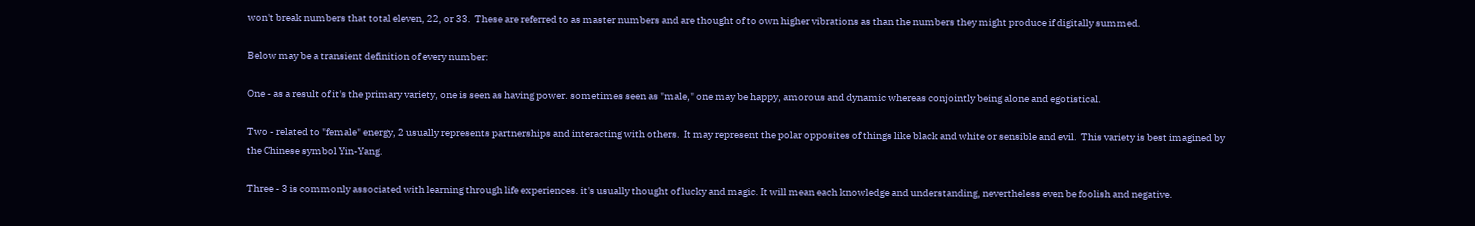won't break numbers that total eleven, 22, or 33.  These are referred to as master numbers and are thought of to own higher vibrations as than the numbers they might produce if digitally summed.

Below may be a transient definition of every number:

One - as a result of it's the primary variety, one is seen as having power. sometimes seen as "male," one may be happy, amorous and dynamic whereas conjointly being alone and egotistical.

Two - related to "female" energy, 2 usually represents partnerships and interacting with others.  It may represent the polar opposites of things like black and white or sensible and evil.  This variety is best imagined by the Chinese symbol Yin-Yang.

Three - 3 is commonly associated with learning through life experiences. it's usually thought of lucky and magic. It will mean each knowledge and understanding, nevertheless even be foolish and negative.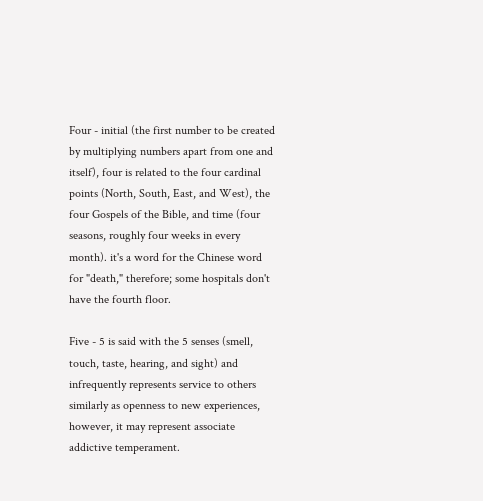Four - initial (the first number to be created by multiplying numbers apart from one and itself), four is related to the four cardinal points (North, South, East, and West), the four Gospels of the Bible, and time (four seasons, roughly four weeks in every month). it's a word for the Chinese word for "death," therefore; some hospitals don't have the fourth floor.

Five - 5 is said with the 5 senses (smell, touch, taste, hearing, and sight) and infrequently represents service to others similarly as openness to new experiences, however, it may represent associate addictive temperament.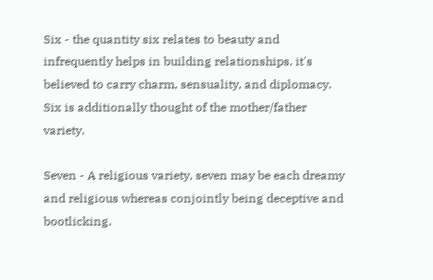Six - the quantity six relates to beauty and infrequently helps in building relationships. it's believed to carry charm, sensuality, and diplomacy.  Six is additionally thought of the mother/father variety.

Seven - A religious variety, seven may be each dreamy and religious whereas conjointly being deceptive and bootlicking.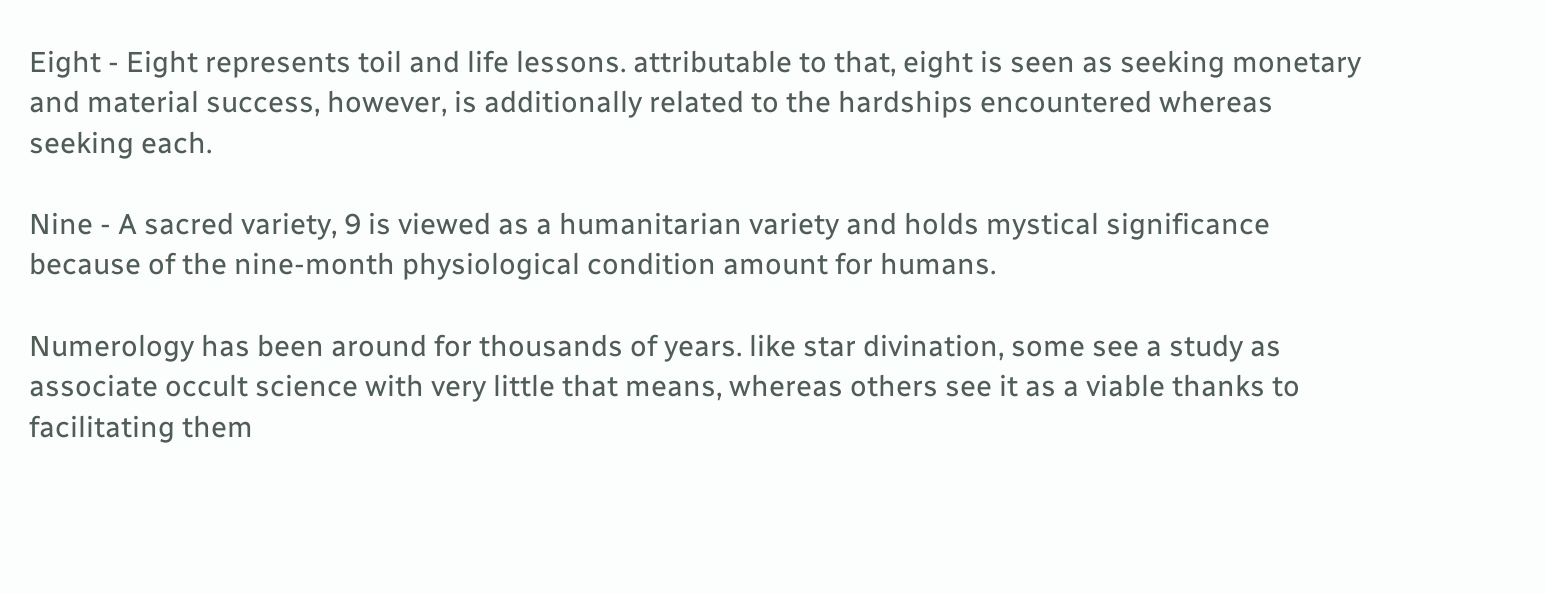Eight - Eight represents toil and life lessons. attributable to that, eight is seen as seeking monetary and material success, however, is additionally related to the hardships encountered whereas seeking each.

Nine - A sacred variety, 9 is viewed as a humanitarian variety and holds mystical significance because of the nine-month physiological condition amount for humans.

Numerology has been around for thousands of years. like star divination, some see a study as associate occult science with very little that means, whereas others see it as a viable thanks to facilitating them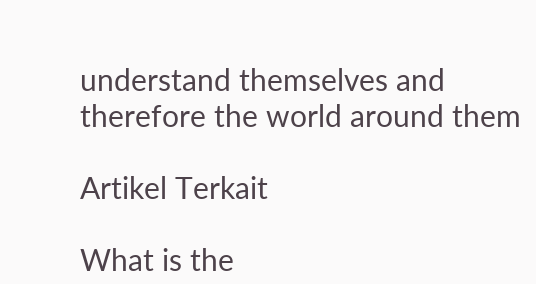understand themselves and therefore the world around them

Artikel Terkait

What is the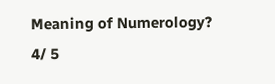Meaning of Numerology?
4/ 5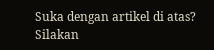Suka dengan artikel di atas? Silakan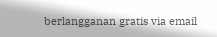berlangganan gratis via email